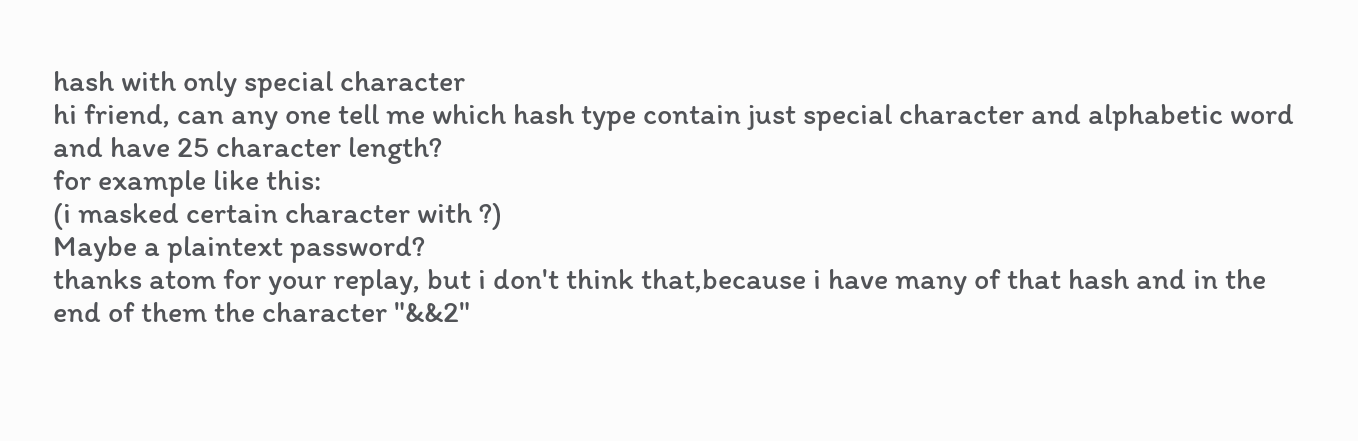hash with only special character
hi friend, can any one tell me which hash type contain just special character and alphabetic word and have 25 character length?
for example like this:
(i masked certain character with ?)
Maybe a plaintext password?
thanks atom for your replay, but i don't think that,because i have many of that hash and in the end of them the character "&&2"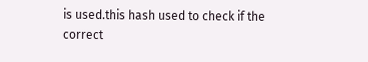is used.this hash used to check if the correct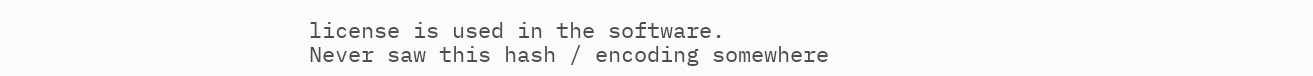license is used in the software.
Never saw this hash / encoding somewhere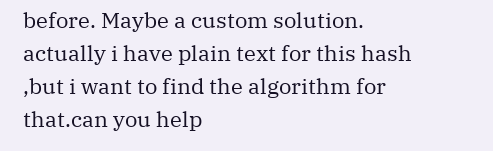before. Maybe a custom solution.
actually i have plain text for this hash ,but i want to find the algorithm for that.can you help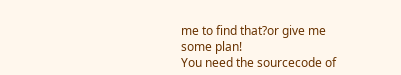me to find that?or give me some plan!
You need the sourcecode of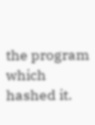the program which hashed it.